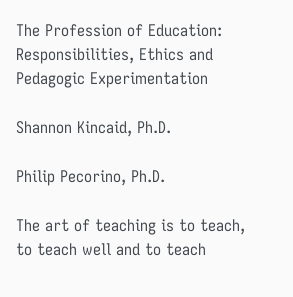The Profession of Education: Responsibilities, Ethics and Pedagogic Experimentation

Shannon Kincaid, Ph.D.

Philip Pecorino, Ph.D.

The art of teaching is to teach, to teach well and to teach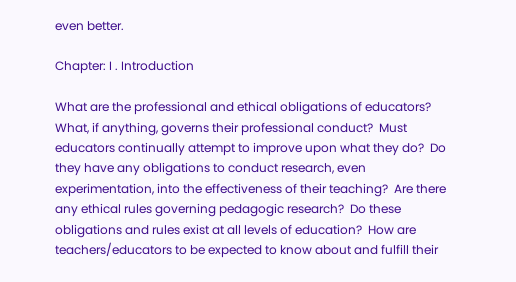even better.

Chapter: I . Introduction

What are the professional and ethical obligations of educators?  What, if anything, governs their professional conduct?  Must educators continually attempt to improve upon what they do?  Do they have any obligations to conduct research, even experimentation, into the effectiveness of their teaching?  Are there any ethical rules governing pedagogic research?  Do these obligations and rules exist at all levels of education?  How are teachers/educators to be expected to know about and fulfill their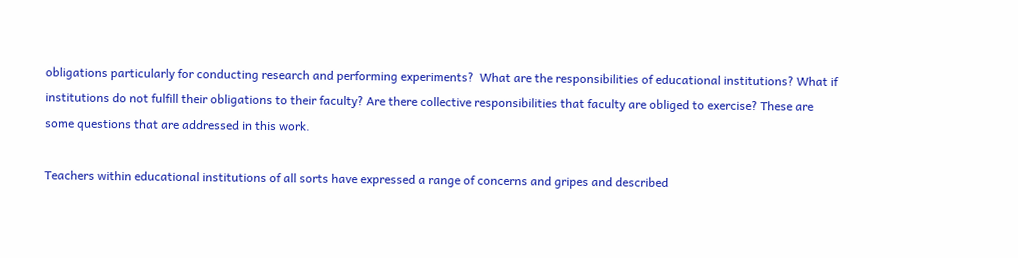obligations particularly for conducting research and performing experiments?  What are the responsibilities of educational institutions? What if institutions do not fulfill their obligations to their faculty? Are there collective responsibilities that faculty are obliged to exercise? These are some questions that are addressed in this work.

Teachers within educational institutions of all sorts have expressed a range of concerns and gripes and described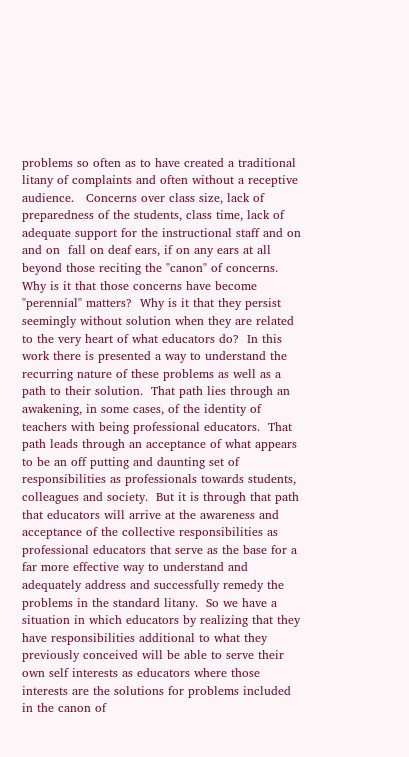problems so often as to have created a traditional litany of complaints and often without a receptive audience.   Concerns over class size, lack of preparedness of the students, class time, lack of adequate support for the instructional staff and on and on  fall on deaf ears, if on any ears at all beyond those reciting the "canon" of concerns.  Why is it that those concerns have become "perennial" matters?  Why is it that they persist seemingly without solution when they are related to the very heart of what educators do?  In this work there is presented a way to understand the recurring nature of these problems as well as a path to their solution.  That path lies through an awakening, in some cases, of the identity of teachers with being professional educators.  That path leads through an acceptance of what appears to be an off putting and daunting set of responsibilities as professionals towards students, colleagues and society.  But it is through that path that educators will arrive at the awareness and acceptance of the collective responsibilities as professional educators that serve as the base for a far more effective way to understand and adequately address and successfully remedy the problems in the standard litany.  So we have a situation in which educators by realizing that they have responsibilities additional to what they previously conceived will be able to serve their own self interests as educators where those interests are the solutions for problems included in the canon of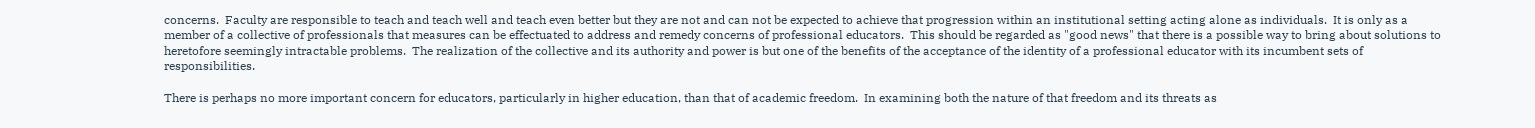concerns.  Faculty are responsible to teach and teach well and teach even better but they are not and can not be expected to achieve that progression within an institutional setting acting alone as individuals.  It is only as a member of a collective of professionals that measures can be effectuated to address and remedy concerns of professional educators.  This should be regarded as "good news" that there is a possible way to bring about solutions to heretofore seemingly intractable problems.  The realization of the collective and its authority and power is but one of the benefits of the acceptance of the identity of a professional educator with its incumbent sets of responsibilities.

There is perhaps no more important concern for educators, particularly in higher education, than that of academic freedom.  In examining both the nature of that freedom and its threats as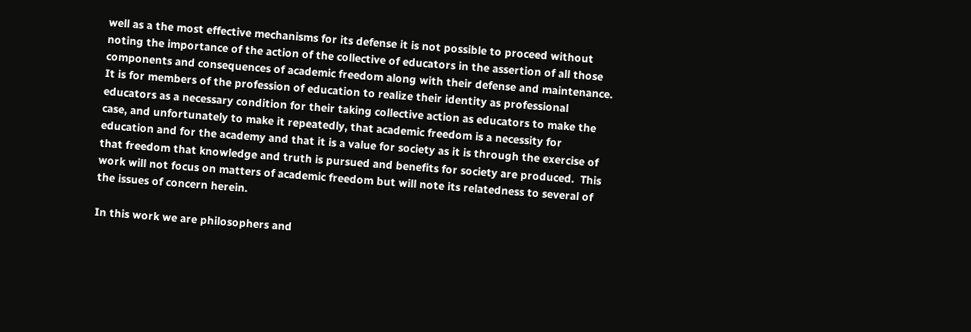well as a the most effective mechanisms for its defense it is not possible to proceed without noting the importance of the action of the collective of educators in the assertion of all those components and consequences of academic freedom along with their defense and maintenance.  It is for members of the profession of education to realize their identity as professional educators as a necessary condition for their taking collective action as educators to make the case, and unfortunately to make it repeatedly, that academic freedom is a necessity for education and for the academy and that it is a value for society as it is through the exercise of that freedom that knowledge and truth is pursued and benefits for society are produced.  This work will not focus on matters of academic freedom but will note its relatedness to several of the issues of concern herein.

In this work we are philosophers and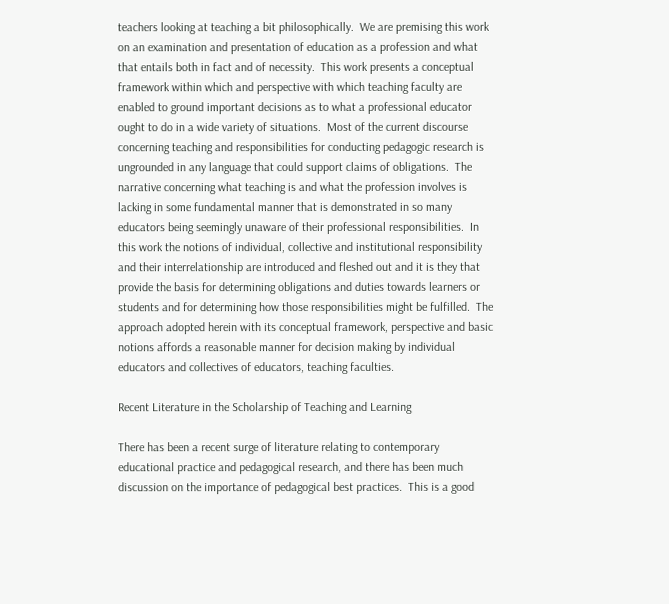teachers looking at teaching a bit philosophically.  We are premising this work on an examination and presentation of education as a profession and what that entails both in fact and of necessity.  This work presents a conceptual framework within which and perspective with which teaching faculty are enabled to ground important decisions as to what a professional educator ought to do in a wide variety of situations.  Most of the current discourse concerning teaching and responsibilities for conducting pedagogic research is ungrounded in any language that could support claims of obligations.  The narrative concerning what teaching is and what the profession involves is lacking in some fundamental manner that is demonstrated in so many educators being seemingly unaware of their professional responsibilities.  In this work the notions of individual, collective and institutional responsibility and their interrelationship are introduced and fleshed out and it is they that provide the basis for determining obligations and duties towards learners or students and for determining how those responsibilities might be fulfilled.  The approach adopted herein with its conceptual framework, perspective and basic notions affords a reasonable manner for decision making by individual educators and collectives of educators, teaching faculties.

Recent Literature in the Scholarship of Teaching and Learning

There has been a recent surge of literature relating to contemporary educational practice and pedagogical research, and there has been much discussion on the importance of pedagogical best practices.  This is a good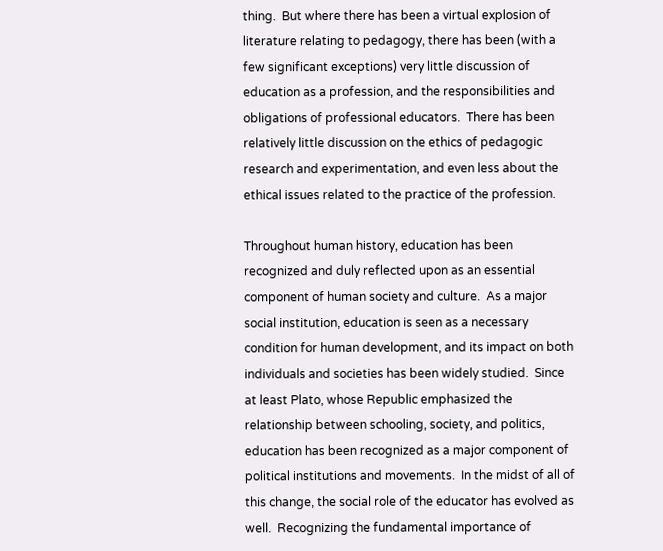thing.  But where there has been a virtual explosion of literature relating to pedagogy, there has been (with a few significant exceptions) very little discussion of education as a profession, and the responsibilities and obligations of professional educators.  There has been relatively little discussion on the ethics of pedagogic research and experimentation, and even less about the ethical issues related to the practice of the profession.

Throughout human history, education has been recognized and duly reflected upon as an essential component of human society and culture.  As a major social institution, education is seen as a necessary condition for human development, and its impact on both individuals and societies has been widely studied.  Since at least Plato, whose Republic emphasized the relationship between schooling, society, and politics, education has been recognized as a major component of political institutions and movements.  In the midst of all of this change, the social role of the educator has evolved as well.  Recognizing the fundamental importance of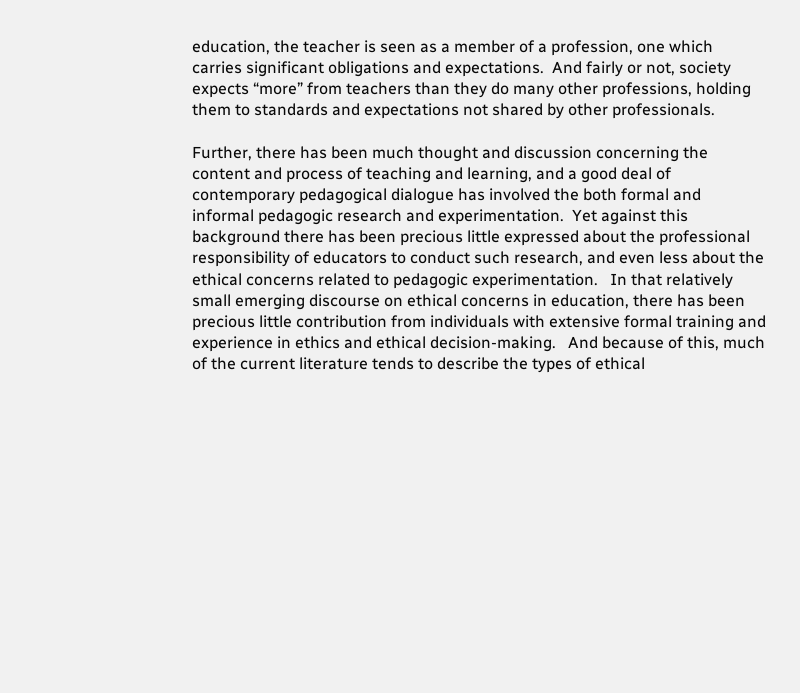education, the teacher is seen as a member of a profession, one which carries significant obligations and expectations.  And fairly or not, society expects “more” from teachers than they do many other professions, holding them to standards and expectations not shared by other professionals.

Further, there has been much thought and discussion concerning the content and process of teaching and learning, and a good deal of contemporary pedagogical dialogue has involved the both formal and informal pedagogic research and experimentation.  Yet against this background there has been precious little expressed about the professional responsibility of educators to conduct such research, and even less about the ethical concerns related to pedagogic experimentation.   In that relatively small emerging discourse on ethical concerns in education, there has been precious little contribution from individuals with extensive formal training and experience in ethics and ethical decision-making.   And because of this, much of the current literature tends to describe the types of ethical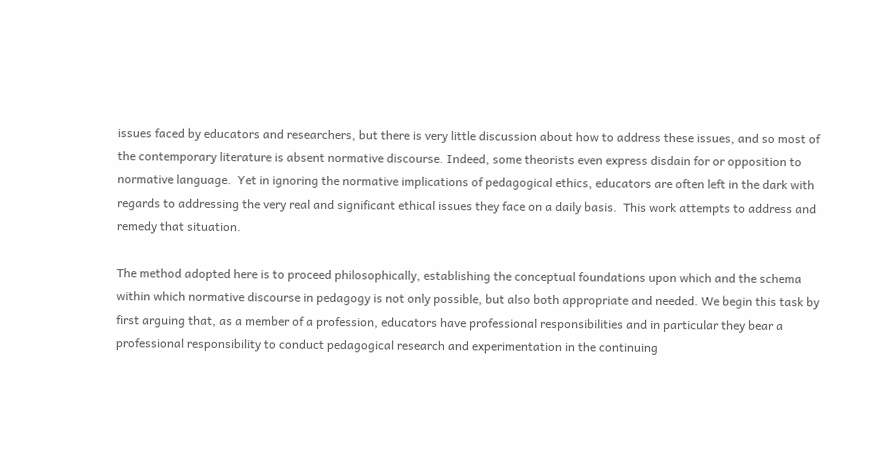issues faced by educators and researchers, but there is very little discussion about how to address these issues, and so most of the contemporary literature is absent normative discourse. Indeed, some theorists even express disdain for or opposition to normative language.  Yet in ignoring the normative implications of pedagogical ethics, educators are often left in the dark with regards to addressing the very real and significant ethical issues they face on a daily basis.  This work attempts to address and remedy that situation.

The method adopted here is to proceed philosophically, establishing the conceptual foundations upon which and the schema within which normative discourse in pedagogy is not only possible, but also both appropriate and needed. We begin this task by first arguing that, as a member of a profession, educators have professional responsibilities and in particular they bear a professional responsibility to conduct pedagogical research and experimentation in the continuing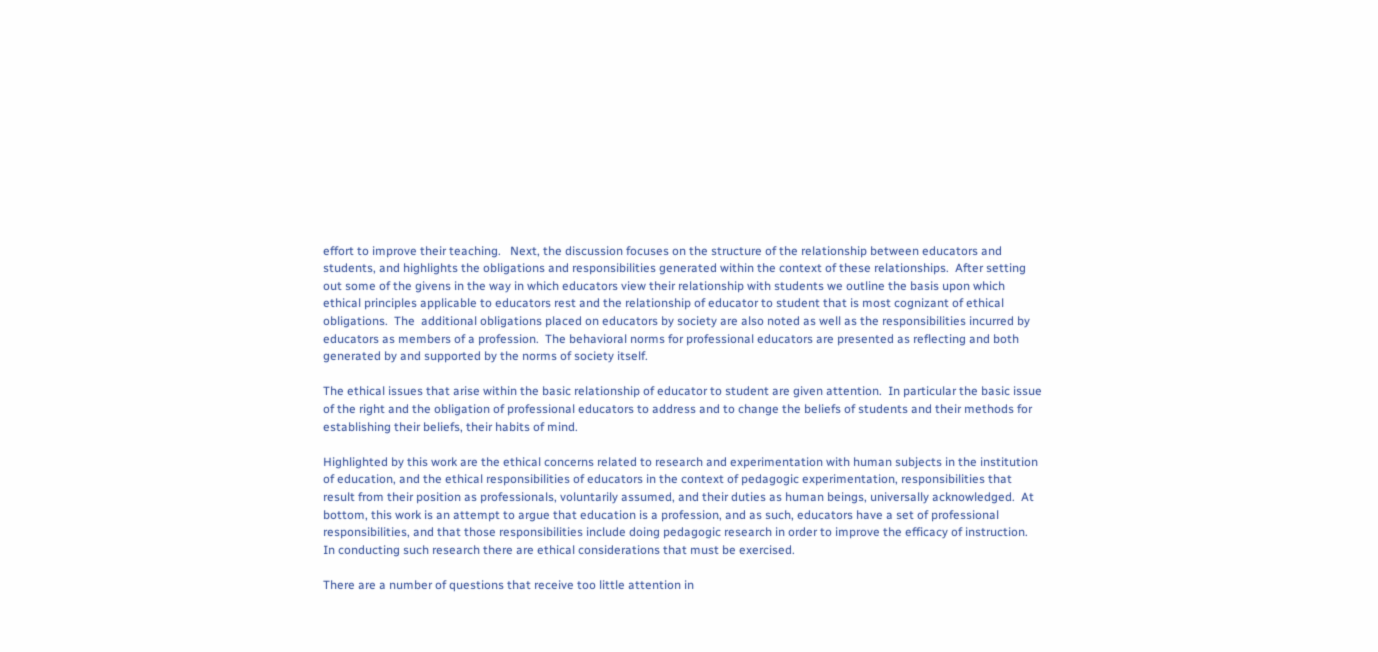effort to improve their teaching.   Next, the discussion focuses on the structure of the relationship between educators and students, and highlights the obligations and responsibilities generated within the context of these relationships.  After setting out some of the givens in the way in which educators view their relationship with students we outline the basis upon which ethical principles applicable to educators rest and the relationship of educator to student that is most cognizant of ethical obligations.  The  additional obligations placed on educators by society are also noted as well as the responsibilities incurred by educators as members of a profession.  The behavioral norms for professional educators are presented as reflecting and both generated by and supported by the norms of society itself.

The ethical issues that arise within the basic relationship of educator to student are given attention.  In particular the basic issue of the right and the obligation of professional educators to address and to change the beliefs of students and their methods for establishing their beliefs, their habits of mind.

Highlighted by this work are the ethical concerns related to research and experimentation with human subjects in the institution of education, and the ethical responsibilities of educators in the context of pedagogic experimentation, responsibilities that result from their position as professionals, voluntarily assumed, and their duties as human beings, universally acknowledged.  At bottom, this work is an attempt to argue that education is a profession, and as such, educators have a set of professional responsibilities, and that those responsibilities include doing pedagogic research in order to improve the efficacy of instruction.  In conducting such research there are ethical considerations that must be exercised.

There are a number of questions that receive too little attention in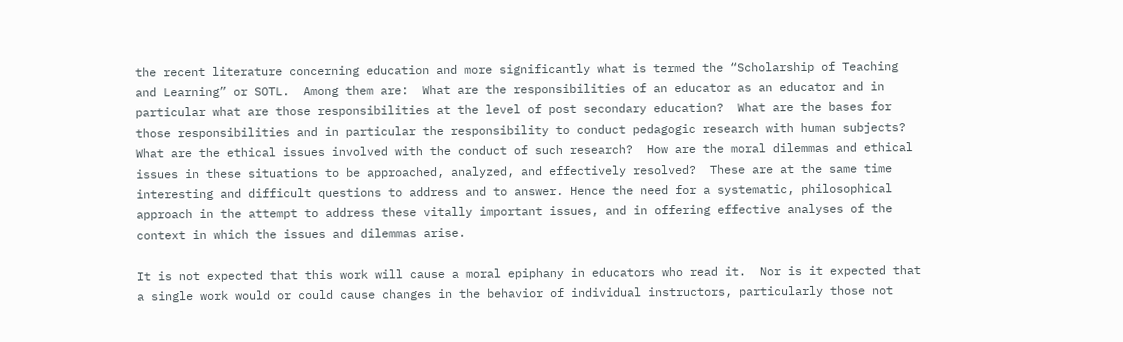the recent literature concerning education and more significantly what is termed the “Scholarship of Teaching and Learning” or SOTL.  Among them are:  What are the responsibilities of an educator as an educator and in particular what are those responsibilities at the level of post secondary education?  What are the bases for those responsibilities and in particular the responsibility to conduct pedagogic research with human subjects? What are the ethical issues involved with the conduct of such research?  How are the moral dilemmas and ethical issues in these situations to be approached, analyzed, and effectively resolved?  These are at the same time interesting and difficult questions to address and to answer. Hence the need for a systematic, philosophical approach in the attempt to address these vitally important issues, and in offering effective analyses of the context in which the issues and dilemmas arise.

It is not expected that this work will cause a moral epiphany in educators who read it.  Nor is it expected that a single work would or could cause changes in the behavior of individual instructors, particularly those not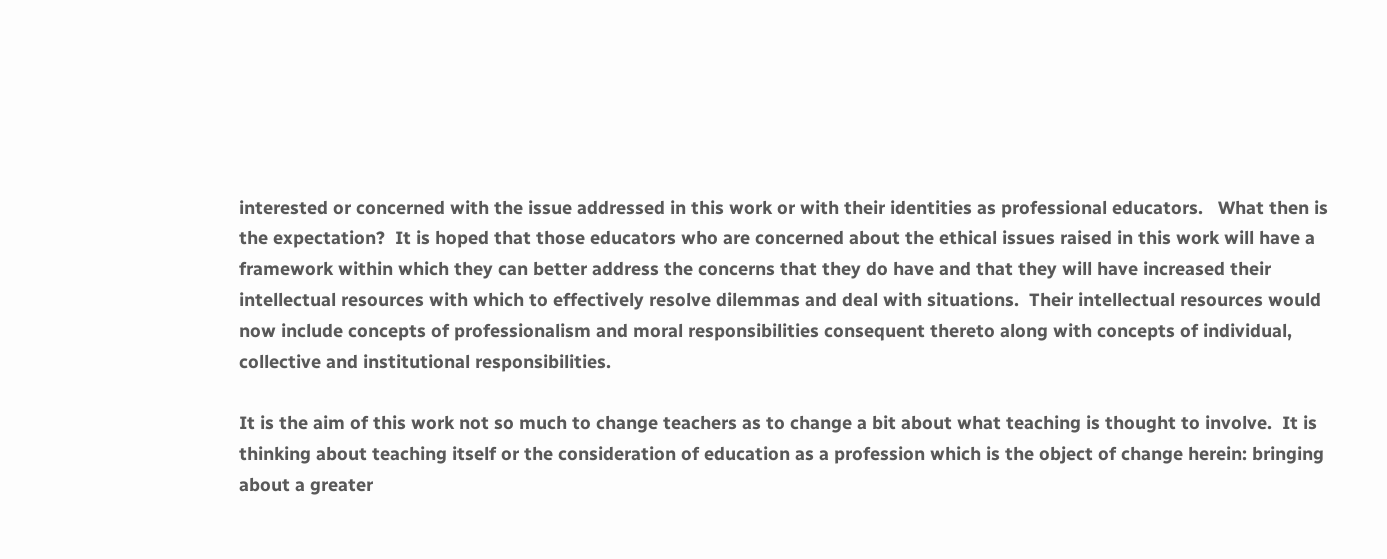interested or concerned with the issue addressed in this work or with their identities as professional educators.   What then is the expectation?  It is hoped that those educators who are concerned about the ethical issues raised in this work will have a framework within which they can better address the concerns that they do have and that they will have increased their intellectual resources with which to effectively resolve dilemmas and deal with situations.  Their intellectual resources would now include concepts of professionalism and moral responsibilities consequent thereto along with concepts of individual, collective and institutional responsibilities.

It is the aim of this work not so much to change teachers as to change a bit about what teaching is thought to involve.  It is thinking about teaching itself or the consideration of education as a profession which is the object of change herein: bringing about a greater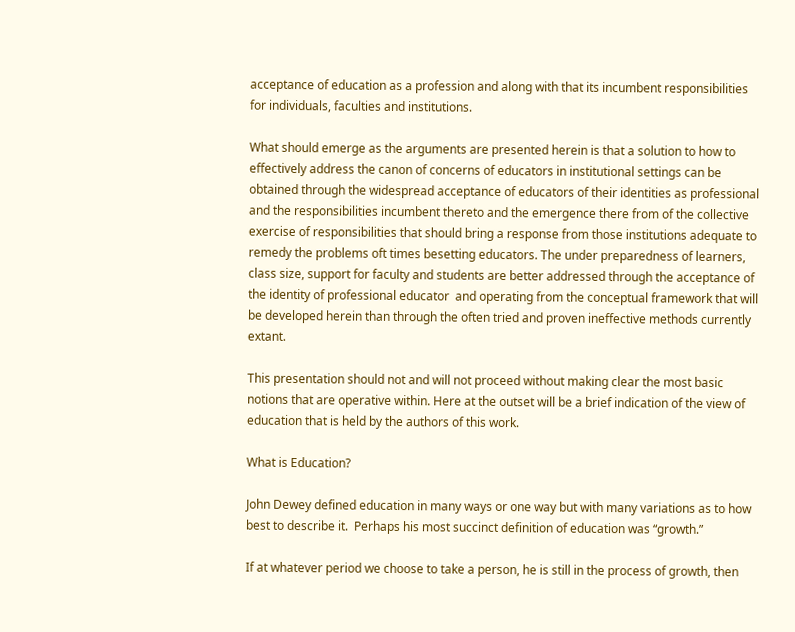acceptance of education as a profession and along with that its incumbent responsibilities for individuals, faculties and institutions.

What should emerge as the arguments are presented herein is that a solution to how to effectively address the canon of concerns of educators in institutional settings can be obtained through the widespread acceptance of educators of their identities as professional and the responsibilities incumbent thereto and the emergence there from of the collective exercise of responsibilities that should bring a response from those institutions adequate to remedy the problems oft times besetting educators. The under preparedness of learners, class size, support for faculty and students are better addressed through the acceptance of the identity of professional educator  and operating from the conceptual framework that will be developed herein than through the often tried and proven ineffective methods currently extant.

This presentation should not and will not proceed without making clear the most basic notions that are operative within. Here at the outset will be a brief indication of the view of education that is held by the authors of this work.

What is Education?

John Dewey defined education in many ways or one way but with many variations as to how best to describe it.  Perhaps his most succinct definition of education was “growth.”

If at whatever period we choose to take a person, he is still in the process of growth, then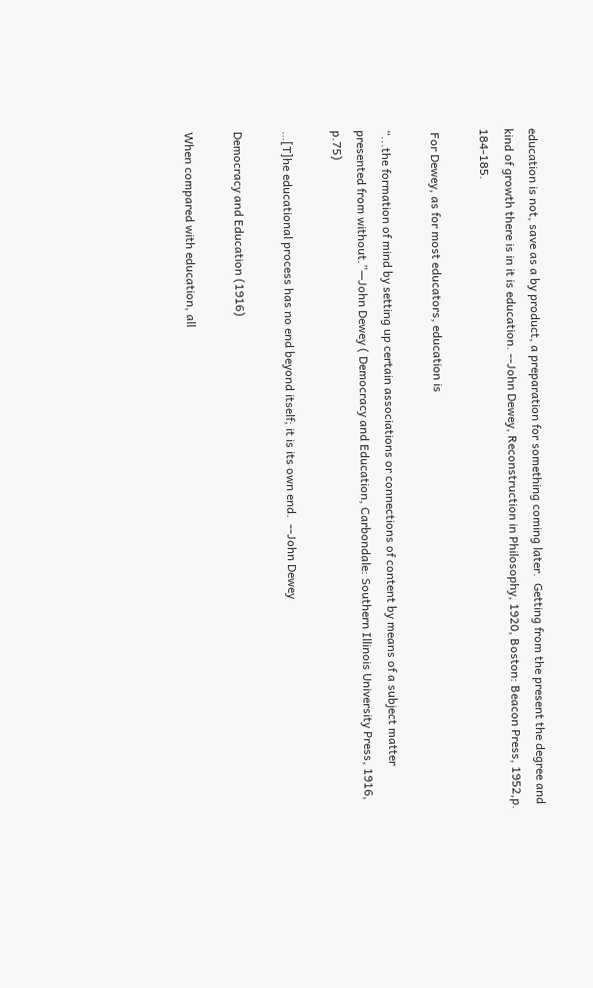education is not, save as a by product, a preparation for something coming later.  Getting from the present the degree and kind of growth there is in it is education. --John Dewey, Reconstruction in Philosophy, 1920, Boston: Beacon Press, 1952,p. 184-185.

 For Dewey, as for most educators, education is

“...the formation of mind by setting up certain associations or connections of content by means of a subject matter presented from without.”—John Dewey ( Democracy and Education, Carbondale: Southern Illinois University Press, 1916, p.75)

…[T]he educational process has no end beyond itself; it is its own end.  --John Dewey

Democracy and Education (1916)

When compared with education, all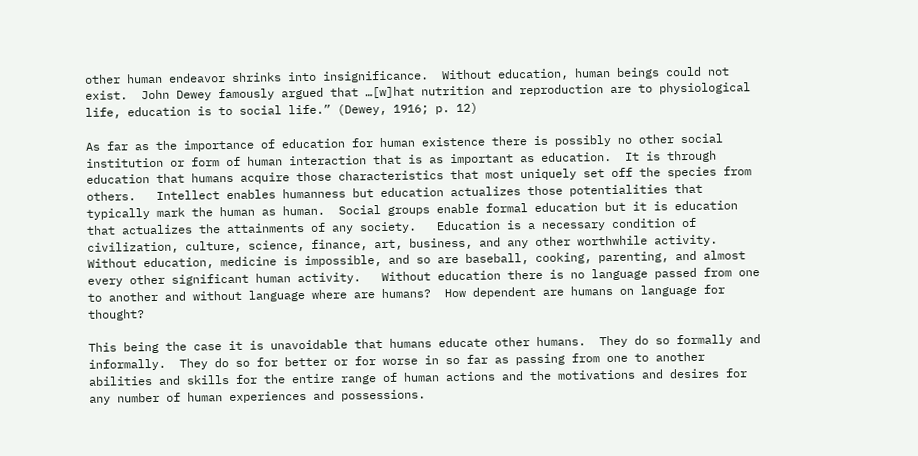other human endeavor shrinks into insignificance.  Without education, human beings could not exist.  John Dewey famously argued that …[w]hat nutrition and reproduction are to physiological life, education is to social life.” (Dewey, 1916; p. 12)

As far as the importance of education for human existence there is possibly no other social institution or form of human interaction that is as important as education.  It is through education that humans acquire those characteristics that most uniquely set off the species from others.   Intellect enables humanness but education actualizes those potentialities that typically mark the human as human.  Social groups enable formal education but it is education that actualizes the attainments of any society.   Education is a necessary condition of civilization, culture, science, finance, art, business, and any other worthwhile activity.  Without education, medicine is impossible, and so are baseball, cooking, parenting, and almost every other significant human activity.   Without education there is no language passed from one to another and without language where are humans?  How dependent are humans on language for thought?

This being the case it is unavoidable that humans educate other humans.  They do so formally and informally.  They do so for better or for worse in so far as passing from one to another abilities and skills for the entire range of human actions and the motivations and desires for any number of human experiences and possessions.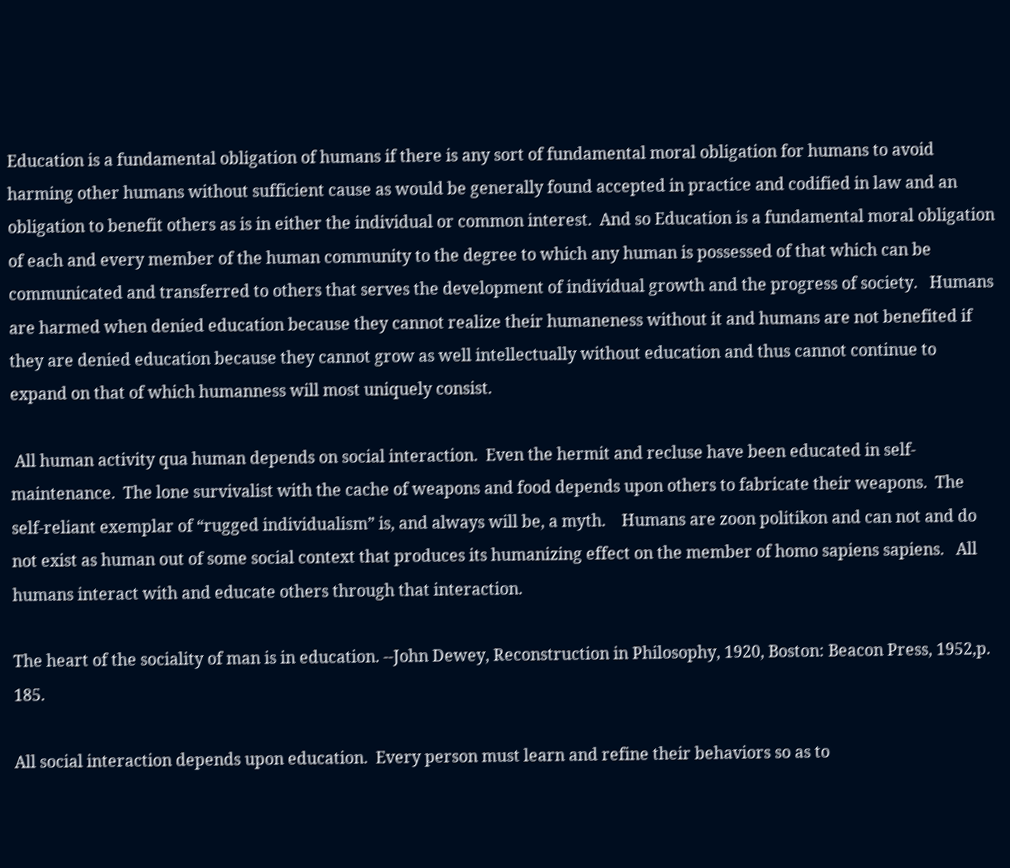Education is a fundamental obligation of humans if there is any sort of fundamental moral obligation for humans to avoid harming other humans without sufficient cause as would be generally found accepted in practice and codified in law and an obligation to benefit others as is in either the individual or common interest.  And so Education is a fundamental moral obligation of each and every member of the human community to the degree to which any human is possessed of that which can be communicated and transferred to others that serves the development of individual growth and the progress of society.   Humans are harmed when denied education because they cannot realize their humaneness without it and humans are not benefited if they are denied education because they cannot grow as well intellectually without education and thus cannot continue to expand on that of which humanness will most uniquely consist.

 All human activity qua human depends on social interaction.  Even the hermit and recluse have been educated in self-maintenance.  The lone survivalist with the cache of weapons and food depends upon others to fabricate their weapons.  The self-reliant exemplar of “rugged individualism” is, and always will be, a myth.    Humans are zoon politikon and can not and do not exist as human out of some social context that produces its humanizing effect on the member of homo sapiens sapiens.   All humans interact with and educate others through that interaction.

The heart of the sociality of man is in education. --John Dewey, Reconstruction in Philosophy, 1920, Boston: Beacon Press, 1952,p. 185.

All social interaction depends upon education.  Every person must learn and refine their behaviors so as to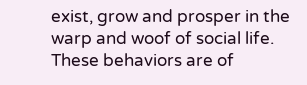exist, grow and prosper in the warp and woof of social life.  These behaviors are of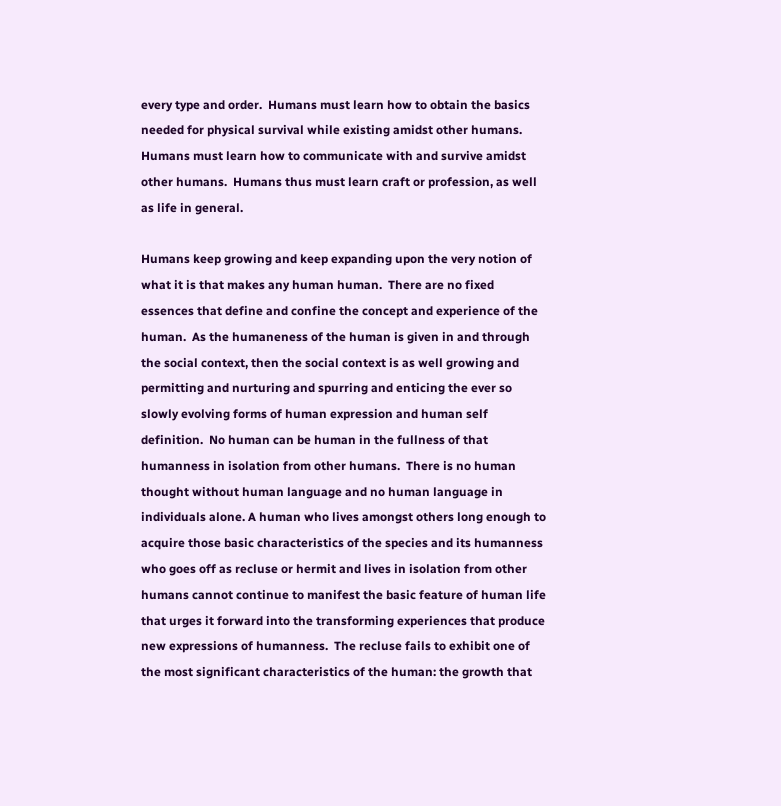every type and order.  Humans must learn how to obtain the basics needed for physical survival while existing amidst other humans.  Humans must learn how to communicate with and survive amidst other humans.  Humans thus must learn craft or profession, as well as life in general.

Humans keep growing and keep expanding upon the very notion of what it is that makes any human human.  There are no fixed essences that define and confine the concept and experience of the human.  As the humaneness of the human is given in and through the social context, then the social context is as well growing and permitting and nurturing and spurring and enticing the ever so slowly evolving forms of human expression and human self definition.  No human can be human in the fullness of that humanness in isolation from other humans.  There is no human thought without human language and no human language in individuals alone. A human who lives amongst others long enough to acquire those basic characteristics of the species and its humanness who goes off as recluse or hermit and lives in isolation from other humans cannot continue to manifest the basic feature of human life that urges it forward into the transforming experiences that produce new expressions of humanness.  The recluse fails to exhibit one of the most significant characteristics of the human: the growth that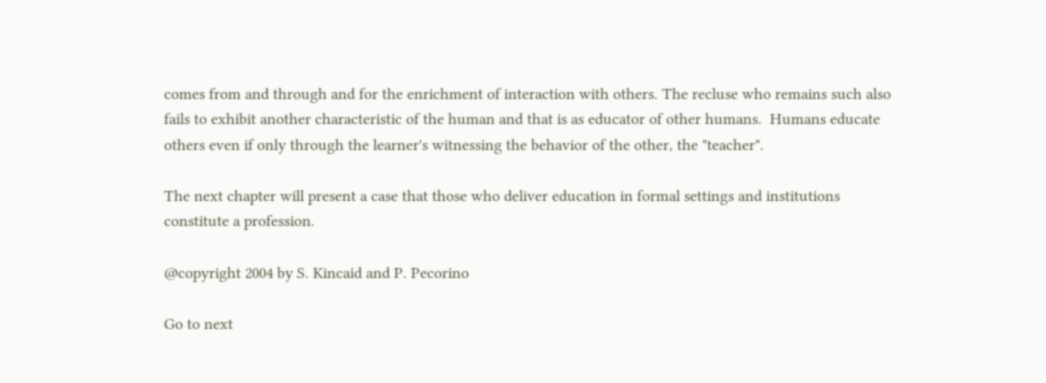comes from and through and for the enrichment of interaction with others. The recluse who remains such also fails to exhibit another characteristic of the human and that is as educator of other humans.  Humans educate others even if only through the learner's witnessing the behavior of the other, the "teacher".

The next chapter will present a case that those who deliver education in formal settings and institutions constitute a profession.

@copyright 2004 by S. Kincaid and P. Pecorino

Go to next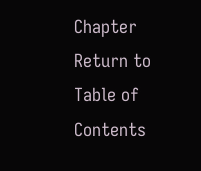Chapter                                                                        Return to Table of Contents